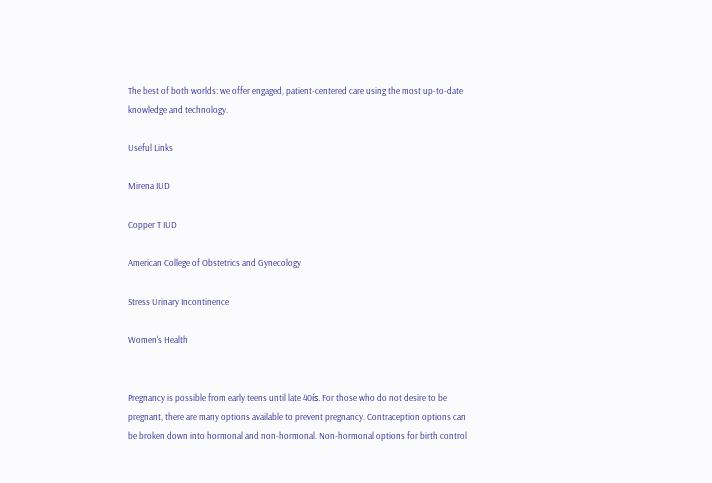The best of both worlds: we offer engaged, patient-centered care using the most up-to-date knowledge and technology.

Useful Links

Mirena IUD

Copper T IUD

American College of Obstetrics and Gynecology

Stress Urinary Incontinence

Women's Health


Pregnancy is possible from early teens until late 40ís. For those who do not desire to be pregnant, there are many options available to prevent pregnancy. Contraception options can be broken down into hormonal and non-hormonal. Non-hormonal options for birth control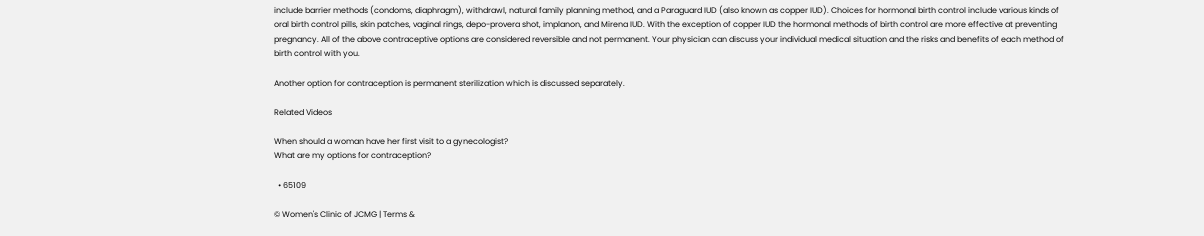include barrier methods (condoms, diaphragm), withdrawl, natural family planning method, and a Paraguard IUD (also known as copper IUD). Choices for hormonal birth control include various kinds of oral birth control pills, skin patches, vaginal rings, depo-provera shot, implanon, and Mirena IUD. With the exception of copper IUD the hormonal methods of birth control are more effective at preventing pregnancy. All of the above contraceptive options are considered reversible and not permanent. Your physician can discuss your individual medical situation and the risks and benefits of each method of birth control with you.

Another option for contraception is permanent sterilization which is discussed separately.

Related Videos

When should a woman have her first visit to a gynecologist?
What are my options for contraception?

  • 65109

© Women's Clinic of JCMG | Terms &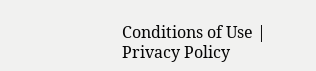Conditions of Use | Privacy Policy